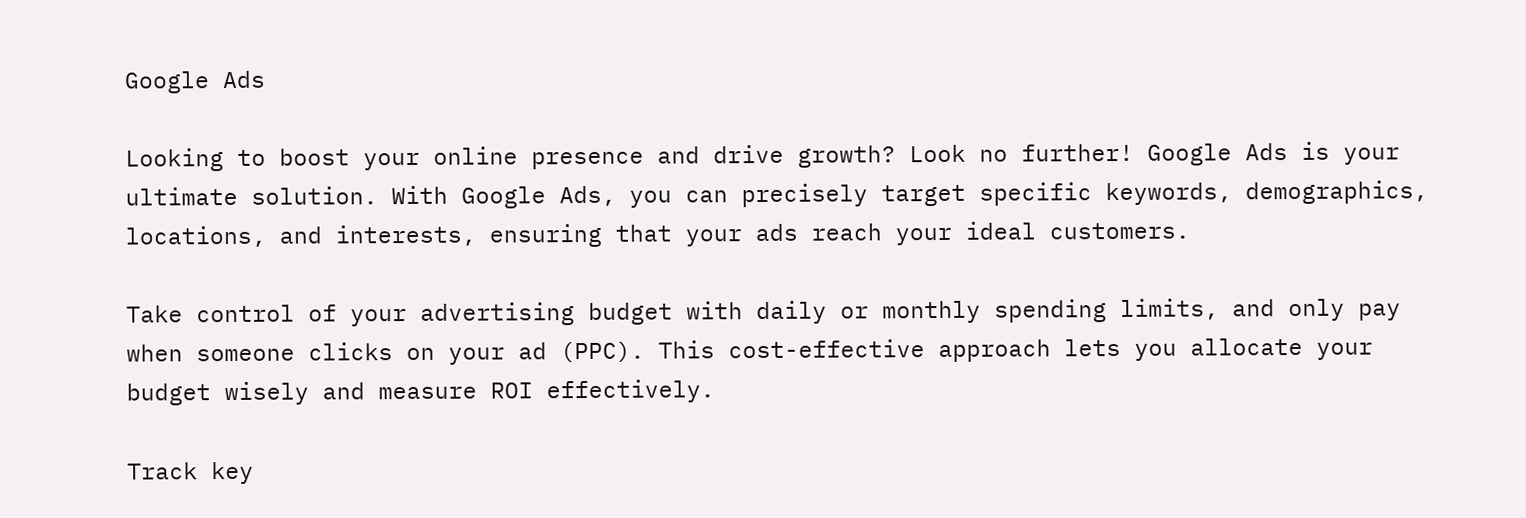Google Ads

Looking to boost your online presence and drive growth? Look no further! Google Ads is your ultimate solution. With Google Ads, you can precisely target specific keywords, demographics, locations, and interests, ensuring that your ads reach your ideal customers.

Take control of your advertising budget with daily or monthly spending limits, and only pay when someone clicks on your ad (PPC). This cost-effective approach lets you allocate your budget wisely and measure ROI effectively.

Track key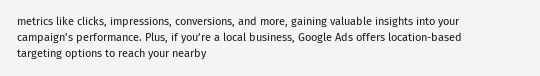metrics like clicks, impressions, conversions, and more, gaining valuable insights into your campaign’s performance. Plus, if you’re a local business, Google Ads offers location-based targeting options to reach your nearby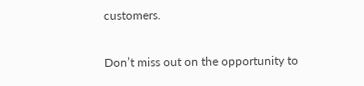customers.

Don’t miss out on the opportunity to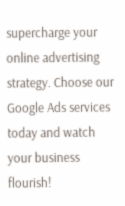supercharge your online advertising strategy. Choose our Google Ads services today and watch your business flourish!